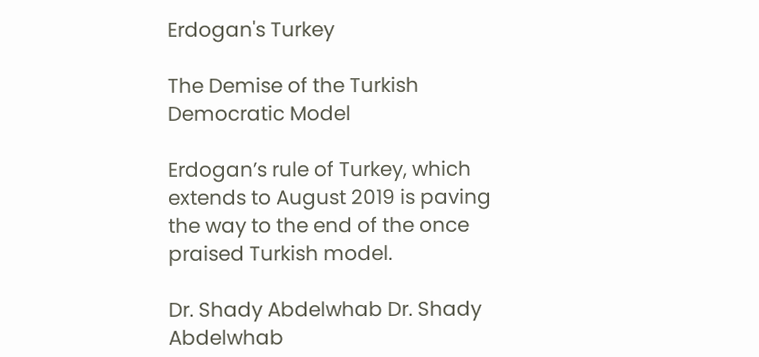Erdogan's Turkey

The Demise of the Turkish Democratic Model

Erdogan’s rule of Turkey, which extends to August 2019 is paving the way to the end of the once praised Turkish model.

Dr. Shady Abdelwhab Dr. Shady Abdelwhab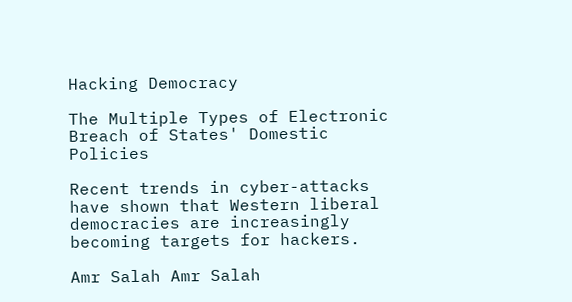Hacking Democracy

The Multiple Types of Electronic Breach of States' Domestic Policies

Recent trends in cyber-attacks have shown that Western liberal democracies are increasingly becoming targets for hackers.

Amr Salah Amr Salah